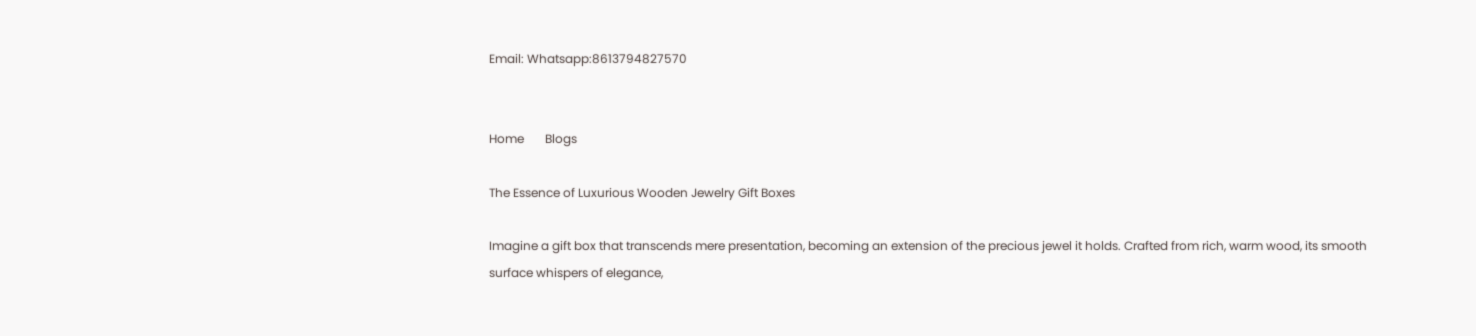Email: Whatsapp:8613794827570


Home       Blogs

The Essence of Luxurious Wooden Jewelry Gift Boxes

Imagine a gift box that transcends mere presentation, becoming an extension of the precious jewel it holds. Crafted from rich, warm wood, its smooth surface whispers of elegance,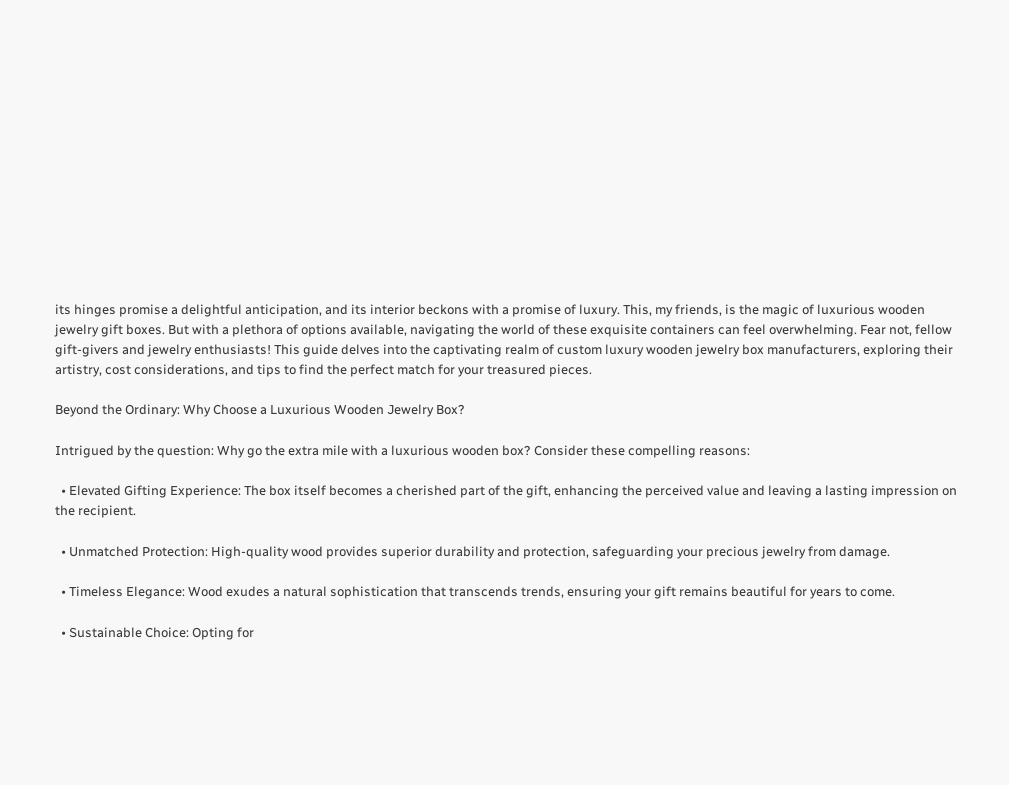its hinges promise a delightful anticipation, and its interior beckons with a promise of luxury. This, my friends, is the magic of luxurious wooden jewelry gift boxes. But with a plethora of options available, navigating the world of these exquisite containers can feel overwhelming. Fear not, fellow gift-givers and jewelry enthusiasts! This guide delves into the captivating realm of custom luxury wooden jewelry box manufacturers, exploring their artistry, cost considerations, and tips to find the perfect match for your treasured pieces.

Beyond the Ordinary: Why Choose a Luxurious Wooden Jewelry Box?

Intrigued by the question: Why go the extra mile with a luxurious wooden box? Consider these compelling reasons:

  • Elevated Gifting Experience: The box itself becomes a cherished part of the gift, enhancing the perceived value and leaving a lasting impression on the recipient.

  • Unmatched Protection: High-quality wood provides superior durability and protection, safeguarding your precious jewelry from damage.

  • Timeless Elegance: Wood exudes a natural sophistication that transcends trends, ensuring your gift remains beautiful for years to come.

  • Sustainable Choice: Opting for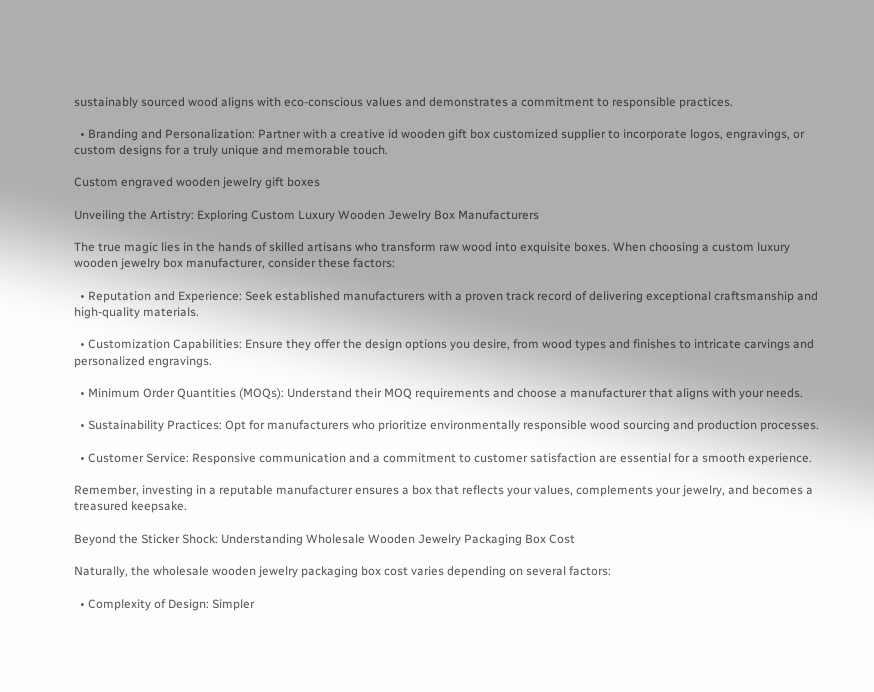sustainably sourced wood aligns with eco-conscious values and demonstrates a commitment to responsible practices.

  • Branding and Personalization: Partner with a creative id wooden gift box customized supplier to incorporate logos, engravings, or custom designs for a truly unique and memorable touch.

Custom engraved wooden jewelry gift boxes

Unveiling the Artistry: Exploring Custom Luxury Wooden Jewelry Box Manufacturers

The true magic lies in the hands of skilled artisans who transform raw wood into exquisite boxes. When choosing a custom luxury wooden jewelry box manufacturer, consider these factors:

  • Reputation and Experience: Seek established manufacturers with a proven track record of delivering exceptional craftsmanship and high-quality materials.

  • Customization Capabilities: Ensure they offer the design options you desire, from wood types and finishes to intricate carvings and personalized engravings.

  • Minimum Order Quantities (MOQs): Understand their MOQ requirements and choose a manufacturer that aligns with your needs.

  • Sustainability Practices: Opt for manufacturers who prioritize environmentally responsible wood sourcing and production processes.

  • Customer Service: Responsive communication and a commitment to customer satisfaction are essential for a smooth experience.

Remember, investing in a reputable manufacturer ensures a box that reflects your values, complements your jewelry, and becomes a treasured keepsake.

Beyond the Sticker Shock: Understanding Wholesale Wooden Jewelry Packaging Box Cost

Naturally, the wholesale wooden jewelry packaging box cost varies depending on several factors:

  • Complexity of Design: Simpler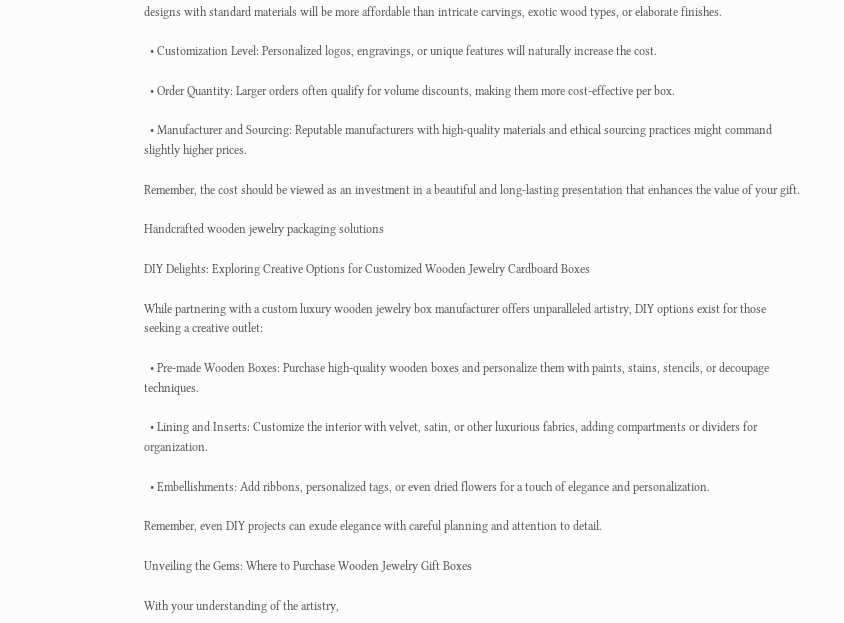designs with standard materials will be more affordable than intricate carvings, exotic wood types, or elaborate finishes.

  • Customization Level: Personalized logos, engravings, or unique features will naturally increase the cost.

  • Order Quantity: Larger orders often qualify for volume discounts, making them more cost-effective per box.

  • Manufacturer and Sourcing: Reputable manufacturers with high-quality materials and ethical sourcing practices might command slightly higher prices.

Remember, the cost should be viewed as an investment in a beautiful and long-lasting presentation that enhances the value of your gift.

Handcrafted wooden jewelry packaging solutions

DIY Delights: Exploring Creative Options for Customized Wooden Jewelry Cardboard Boxes

While partnering with a custom luxury wooden jewelry box manufacturer offers unparalleled artistry, DIY options exist for those seeking a creative outlet:

  • Pre-made Wooden Boxes: Purchase high-quality wooden boxes and personalize them with paints, stains, stencils, or decoupage techniques.

  • Lining and Inserts: Customize the interior with velvet, satin, or other luxurious fabrics, adding compartments or dividers for organization.

  • Embellishments: Add ribbons, personalized tags, or even dried flowers for a touch of elegance and personalization.

Remember, even DIY projects can exude elegance with careful planning and attention to detail.

Unveiling the Gems: Where to Purchase Wooden Jewelry Gift Boxes

With your understanding of the artistry,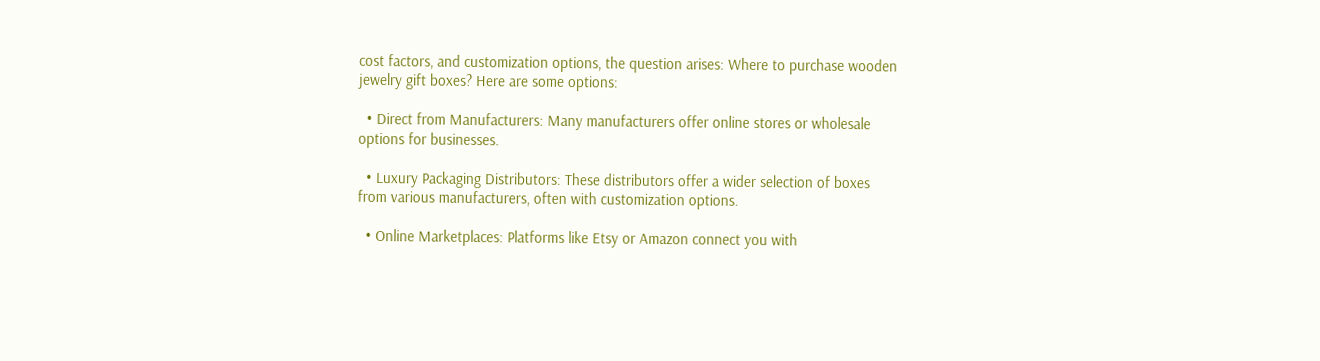cost factors, and customization options, the question arises: Where to purchase wooden jewelry gift boxes? Here are some options:

  • Direct from Manufacturers: Many manufacturers offer online stores or wholesale options for businesses.

  • Luxury Packaging Distributors: These distributors offer a wider selection of boxes from various manufacturers, often with customization options.

  • Online Marketplaces: Platforms like Etsy or Amazon connect you with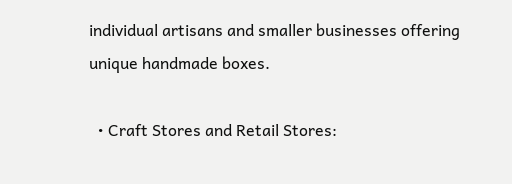individual artisans and smaller businesses offering unique handmade boxes.

  • Craft Stores and Retail Stores: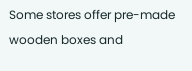Some stores offer pre-made wooden boxes and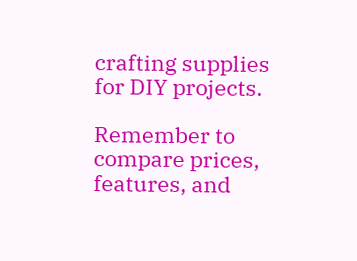crafting supplies for DIY projects.

Remember to compare prices, features, and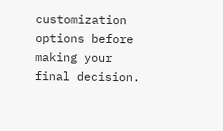customization options before making your final decision.